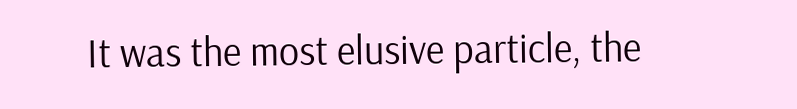It was the most elusive particle, the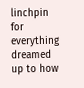linchpin for everything dreamed up to how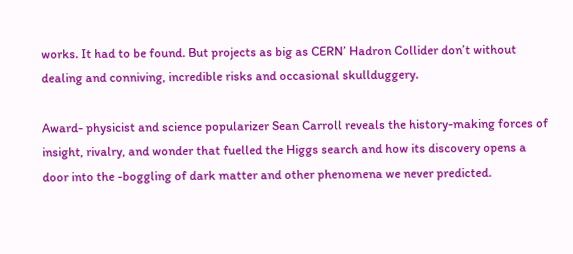works. It had to be found. But projects as big as CERN’ Hadron Collider don’t without dealing and conniving, incredible risks and occasional skullduggery.

Award- physicist and science popularizer Sean Carroll reveals the history-making forces of insight, rivalry, and wonder that fuelled the Higgs search and how its discovery opens a door into the -boggling of dark matter and other phenomena we never predicted.